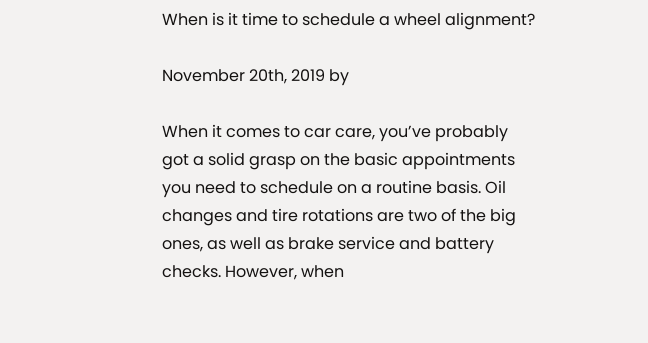When is it time to schedule a wheel alignment?

November 20th, 2019 by

When it comes to car care, you’ve probably got a solid grasp on the basic appointments you need to schedule on a routine basis. Oil changes and tire rotations are two of the big ones, as well as brake service and battery checks. However, when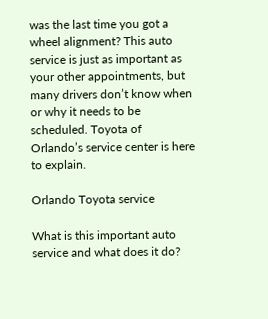was the last time you got a wheel alignment? This auto service is just as important as your other appointments, but many drivers don’t know when or why it needs to be scheduled. Toyota of Orlando’s service center is here to explain.

Orlando Toyota service

What is this important auto service and what does it do?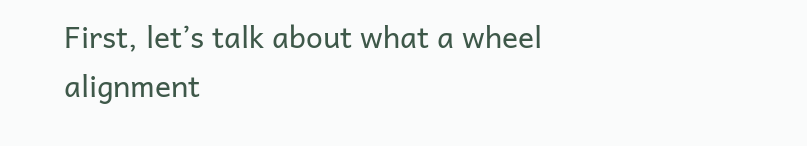First, let’s talk about what a wheel alignment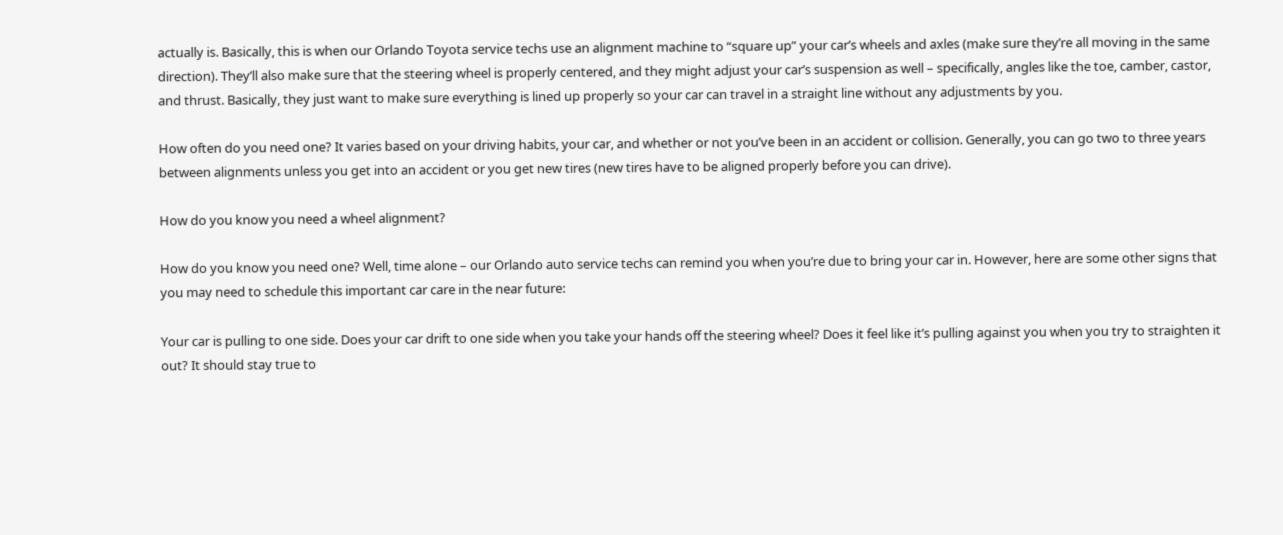actually is. Basically, this is when our Orlando Toyota service techs use an alignment machine to “square up” your car’s wheels and axles (make sure they’re all moving in the same direction). They’ll also make sure that the steering wheel is properly centered, and they might adjust your car’s suspension as well – specifically, angles like the toe, camber, castor, and thrust. Basically, they just want to make sure everything is lined up properly so your car can travel in a straight line without any adjustments by you.

How often do you need one? It varies based on your driving habits, your car, and whether or not you’ve been in an accident or collision. Generally, you can go two to three years between alignments unless you get into an accident or you get new tires (new tires have to be aligned properly before you can drive).

How do you know you need a wheel alignment?

How do you know you need one? Well, time alone – our Orlando auto service techs can remind you when you’re due to bring your car in. However, here are some other signs that you may need to schedule this important car care in the near future:

Your car is pulling to one side. Does your car drift to one side when you take your hands off the steering wheel? Does it feel like it’s pulling against you when you try to straighten it out? It should stay true to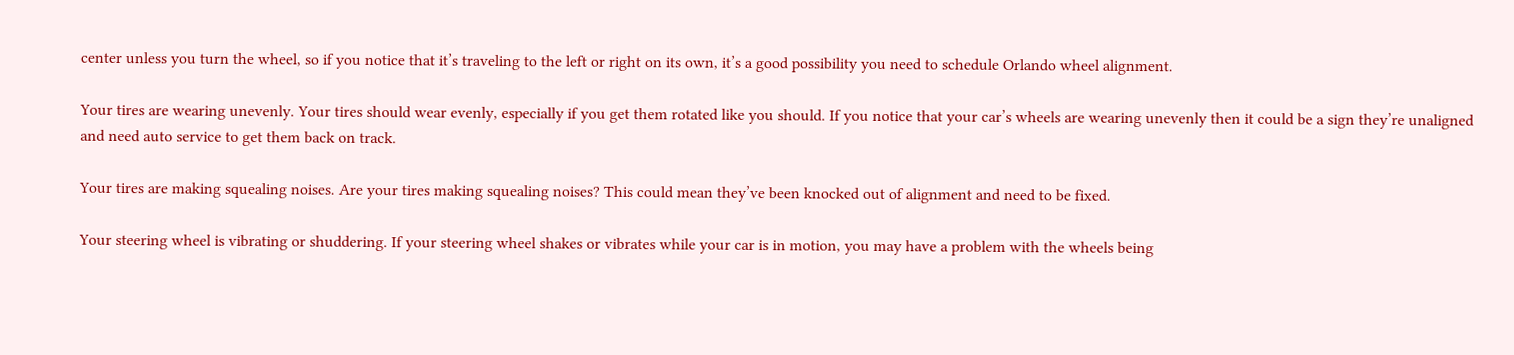center unless you turn the wheel, so if you notice that it’s traveling to the left or right on its own, it’s a good possibility you need to schedule Orlando wheel alignment.

Your tires are wearing unevenly. Your tires should wear evenly, especially if you get them rotated like you should. If you notice that your car’s wheels are wearing unevenly then it could be a sign they’re unaligned and need auto service to get them back on track.

Your tires are making squealing noises. Are your tires making squealing noises? This could mean they’ve been knocked out of alignment and need to be fixed.

Your steering wheel is vibrating or shuddering. If your steering wheel shakes or vibrates while your car is in motion, you may have a problem with the wheels being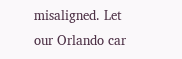misaligned. Let our Orlando car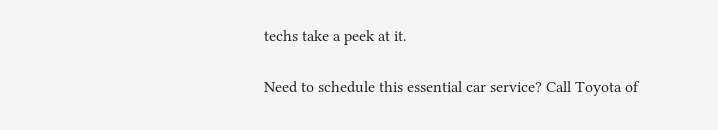techs take a peek at it.

Need to schedule this essential car service? Call Toyota of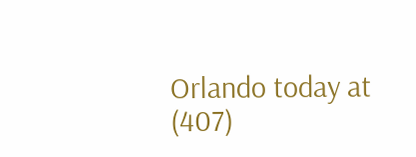Orlando today at (407)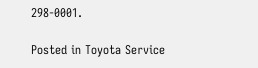298-0001.

Posted in Toyota Service